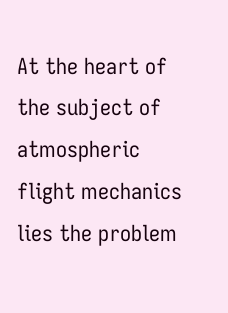At the heart of the subject of atmospheric flight mechanics lies the problem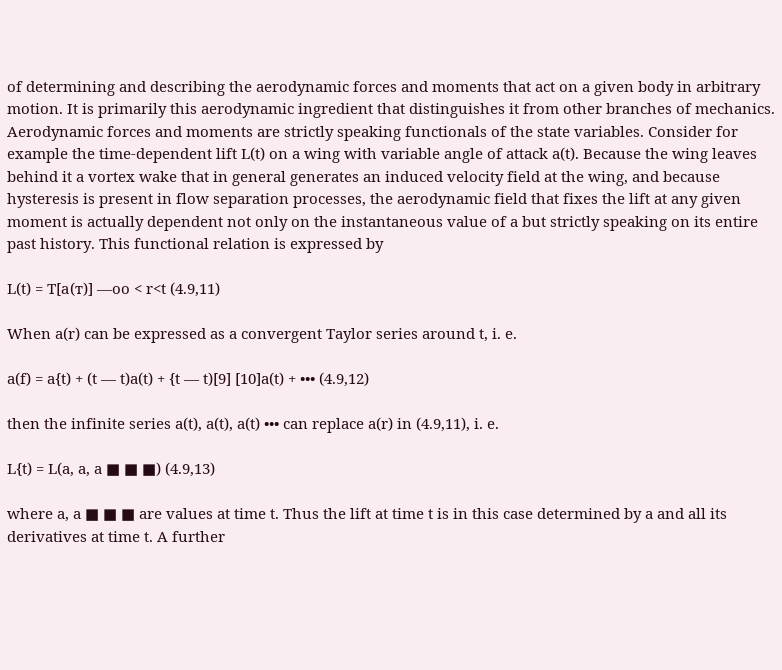of determining and describing the aerodynamic forces and moments that act on a given body in arbitrary motion. It is primarily this aerodynamic ingredient that distinguishes it from other branches of mechanics. Aerodynamic forces and moments are strictly speaking functionals of the state variables. Consider for example the time-dependent lift L(t) on a wing with variable angle of attack a(t). Because the wing leaves behind it a vortex wake that in general generates an induced velocity field at the wing, and because hysteresis is present in flow separation processes, the aerodynamic field that fixes the lift at any given moment is actually dependent not only on the instantaneous value of a but strictly speaking on its entire past history. This functional relation is expressed by

L(t) = Т[а(т)] —oo < r<t (4.9,11)

When a(r) can be expressed as a convergent Taylor series around t, i. e.

a(f) = a{t) + (t — t)a(t) + {t — t)[9] [10]a(t) + ••• (4.9,12)

then the infinite series a(t), a(t), a(t) ••• can replace a(r) in (4.9,11), i. e.

L{t) = L(a, a, a ■ ■ ■) (4.9,13)

where a, a ■ ■ ■ are values at time t. Thus the lift at time t is in this case determined by a and all its derivatives at time t. A further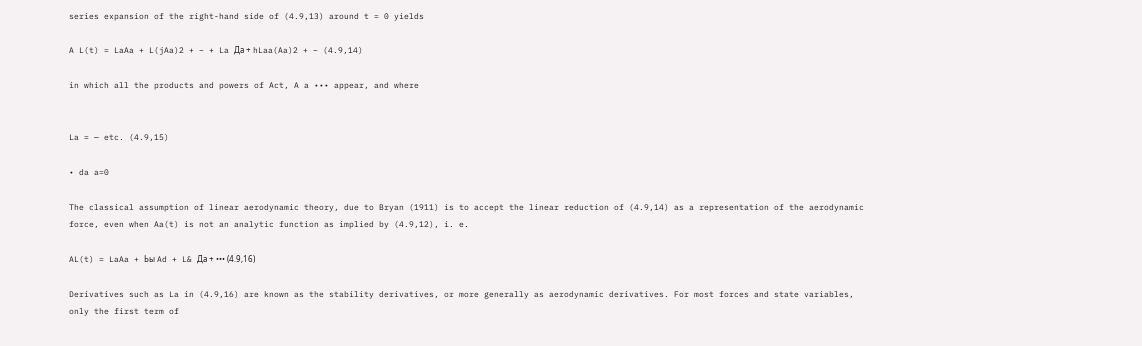series expansion of the right-hand side of (4.9,13) around t = 0 yields

A L(t) = LaAa + L(jAa)2 + – + La Да + hLaa(Aa)2 + – (4.9,14)

in which all the products and powers of Act, A a ••• appear, and where


La = — etc. (4.9,15)

• da a=0

The classical assumption of linear aerodynamic theory, due to Bryan (1911) is to accept the linear reduction of (4.9,14) as a representation of the aerodynamic force, even when Aa(t) is not an analytic function as implied by (4.9,12), i. e.

AL(t) = LaAa + Ьы Ad + L& Да + ••• (4.9,16)

Derivatives such as La in (4.9,16) are known as the stability derivatives, or more generally as aerodynamic derivatives. For most forces and state variables, only the first term of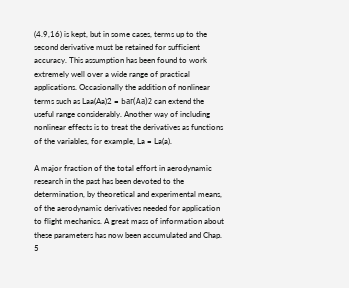(4.9,16) is kept, but in some cases, terms up to the second derivative must be retained for sufficient accuracy. This assumption has been found to work extremely well over a wide range of practical applications. Occasionally the addition of nonlinear terms such as Laa(Aa)2 = Ьаг(Аа)2 can extend the useful range considerably. Another way of including nonlinear effects is to treat the derivatives as functions of the variables, for example, La = La(a).

A major fraction of the total effort in aerodynamic research in the past has been devoted to the determination, by theoretical and experimental means, of the aerodynamic derivatives needed for application to flight mechanics. A great mass of information about these parameters has now been accumulated and Chap. 5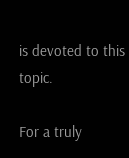is devoted to this topic.

For a truly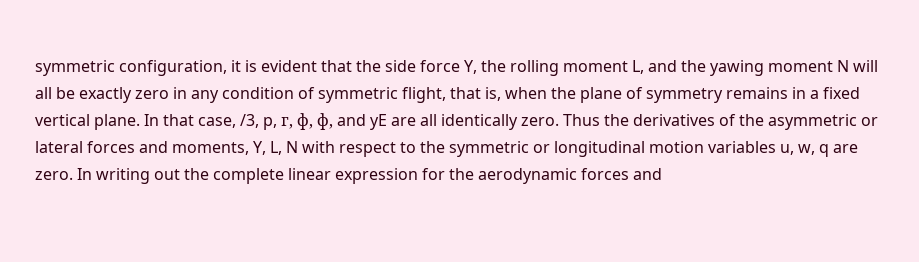symmetric configuration, it is evident that the side force Y, the rolling moment L, and the yawing moment N will all be exactly zero in any condition of symmetric flight, that is, when the plane of symmetry remains in a fixed vertical plane. In that case, /3, p, г, ф, ф, and yE are all identically zero. Thus the derivatives of the asymmetric or lateral forces and moments, Y, L, N with respect to the symmetric or longitudinal motion variables u, w, q are zero. In writing out the complete linear expression for the aerodynamic forces and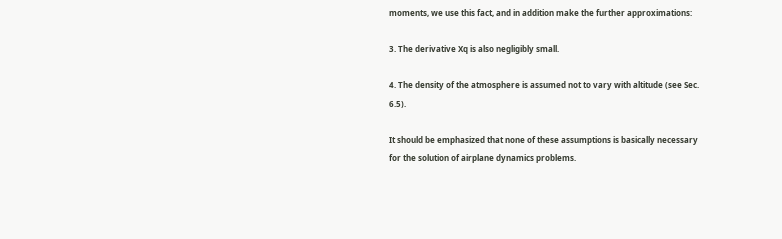moments, we use this fact, and in addition make the further approximations:

3. The derivative Xq is also negligibly small.

4. The density of the atmosphere is assumed not to vary with altitude (see Sec. 6.5).

It should be emphasized that none of these assumptions is basically necessary for the solution of airplane dynamics problems.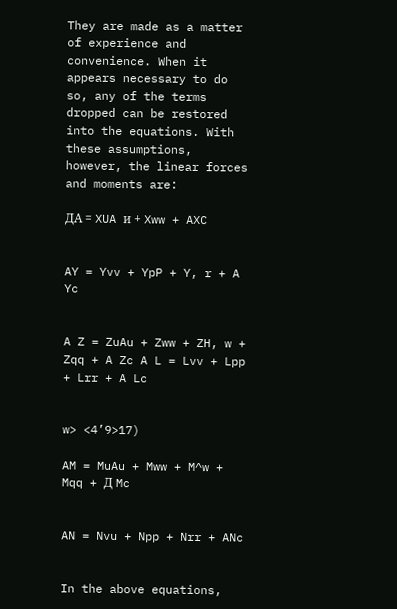They are made as a matter of experience and convenience. When it appears necessary to do so, any of the terms dropped can be restored into the equations. With these assumptions, however, the linear forces and moments are:

ДА = XUA и + Xww + AXC


AY = Yvv + YpP + Y, r + A Yc


A Z = ZuAu + Zww + ZH, w + Zqq + A Zc A L = Lvv + Lpp + Lrr + A Lc


w> <4’9>17)

AM = MuAu + Mww + M^w + Mqq + Д Mc


AN = Nvu + Npp + Nrr + ANc


In the above equations,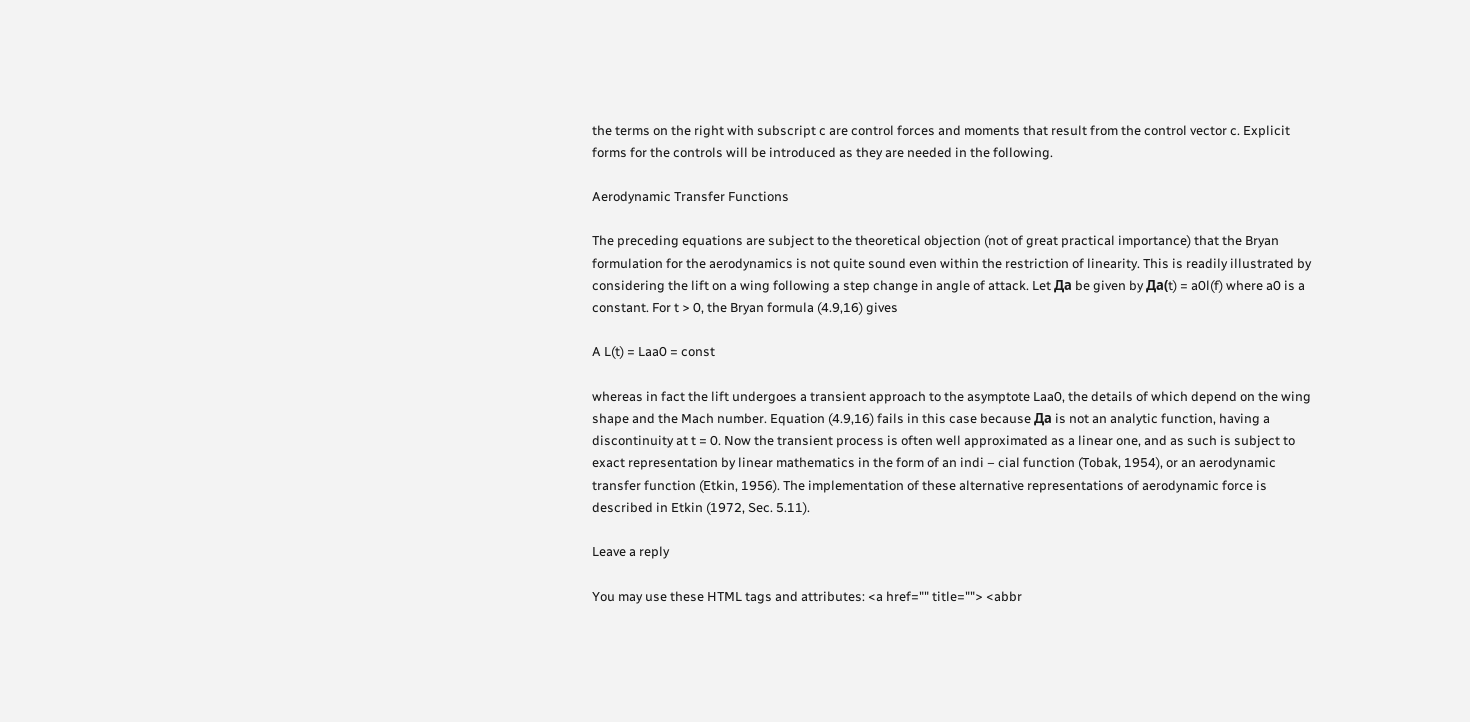the terms on the right with subscript c are control forces and moments that result from the control vector c. Explicit forms for the controls will be introduced as they are needed in the following.

Aerodynamic Transfer Functions

The preceding equations are subject to the theoretical objection (not of great practical importance) that the Bryan formulation for the aerodynamics is not quite sound even within the restriction of linearity. This is readily illustrated by considering the lift on a wing following a step change in angle of attack. Let Да be given by Дa(t) = a0l(f) where a0 is a constant. For t > 0, the Bryan formula (4.9,16) gives

A L(t) = Laa0 = const

whereas in fact the lift undergoes a transient approach to the asymptote Laa0, the details of which depend on the wing shape and the Mach number. Equation (4.9,16) fails in this case because Да is not an analytic function, having a discontinuity at t = 0. Now the transient process is often well approximated as a linear one, and as such is subject to exact representation by linear mathematics in the form of an indi – cial function (Tobak, 1954), or an aerodynamic transfer function (Etkin, 1956). The implementation of these alternative representations of aerodynamic force is described in Etkin (1972, Sec. 5.11).

Leave a reply

You may use these HTML tags and attributes: <a href="" title=""> <abbr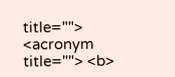title=""> <acronym title=""> <b>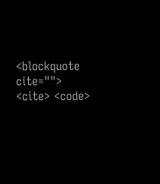<blockquote cite=""> <cite> <code>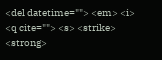<del datetime=""> <em> <i> <q cite=""> <s> <strike> <strong>